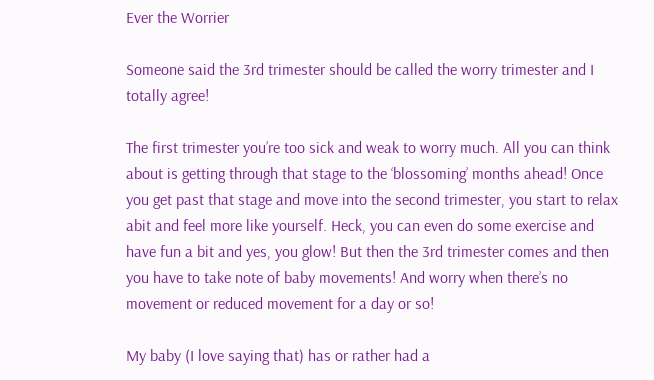Ever the Worrier

Someone said the 3rd trimester should be called the worry trimester and I totally agree!

The first trimester you’re too sick and weak to worry much. All you can think about is getting through that stage to the ‘blossoming’ months ahead! Once you get past that stage and move into the second trimester, you start to relax abit and feel more like yourself. Heck, you can even do some exercise and have fun a bit and yes, you glow! But then the 3rd trimester comes and then you have to take note of baby movements! And worry when there’s no movement or reduced movement for a day or so!

My baby (I love saying that) has or rather had a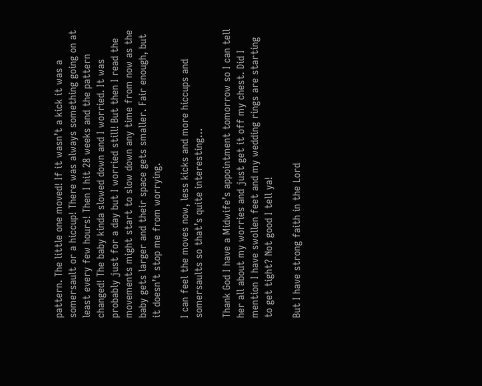pattern. The little one moved! If it wasn’t a kick it was a somersault or a hiccup! There was always something going on at least every few hours! Then I hit 28 weeks and the pattern changed! The baby kinda slowed down and I worried. It was probably just for a day but I worried still! But then I read the movements might start to slow down any time from now as the baby gets larger and their space gets smaller. Fair enough, but it doesn’t stop me from worrying.

I can feel the moves now, less kicks and more hiccups and somersaults so that’s quite interesting…

Thank God I have a Midwife’s appointment tomorrow so I can tell her all about my worries and just get it off my chest. Did I mention I have swollen feet and my wedding rings are starting to get tight? Not good I tell ya!

But I have strong faith in the Lord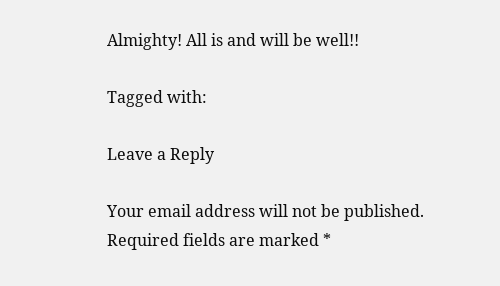Almighty! All is and will be well!!

Tagged with:

Leave a Reply

Your email address will not be published. Required fields are marked *